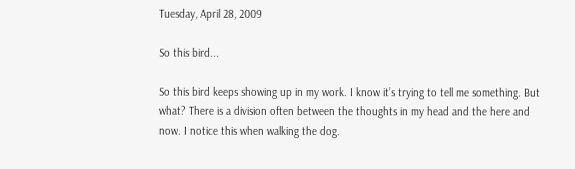Tuesday, April 28, 2009

So this bird...

So this bird keeps showing up in my work. I know it’s trying to tell me something. But what? There is a division often between the thoughts in my head and the here and now. I notice this when walking the dog.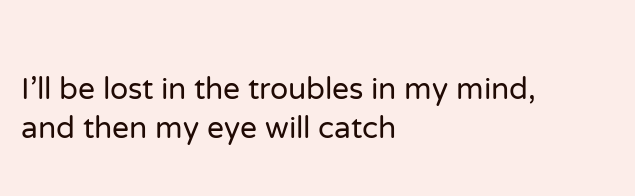I’ll be lost in the troubles in my mind, and then my eye will catch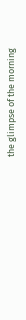the glimpse of the morning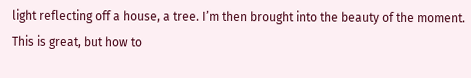light reflecting off a house, a tree. I’m then brought into the beauty of the moment. This is great, but how to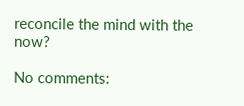reconcile the mind with the now?

No comments: